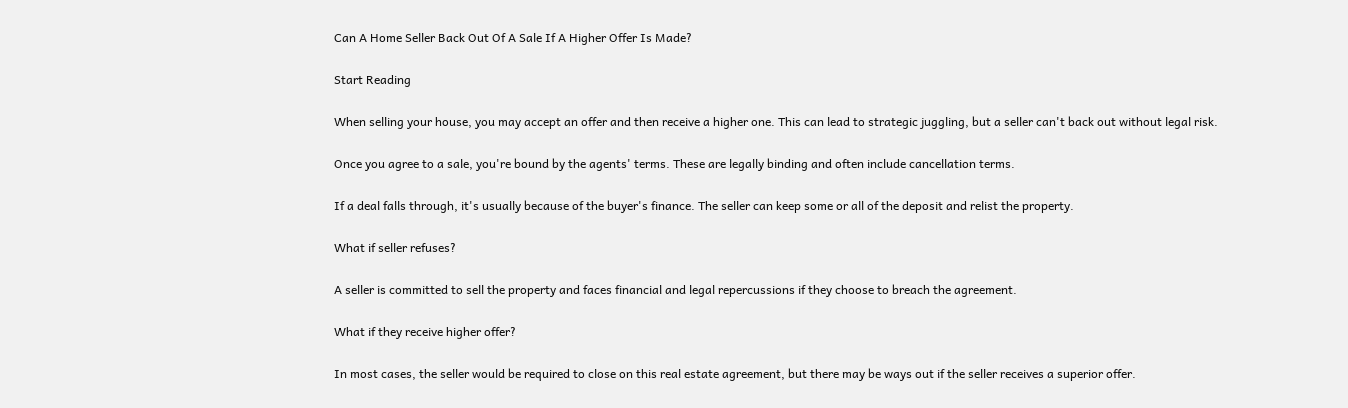Can A Home Seller Back Out Of A Sale If A Higher Offer Is Made?

Start Reading

When selling your house, you may accept an offer and then receive a higher one. This can lead to strategic juggling, but a seller can't back out without legal risk.

Once you agree to a sale, you're bound by the agents' terms. These are legally binding and often include cancellation terms.

If a deal falls through, it's usually because of the buyer's finance. The seller can keep some or all of the deposit and relist the property.

What if seller refuses?

A seller is committed to sell the property and faces financial and legal repercussions if they choose to breach the agreement.

What if they receive higher offer?

In most cases, the seller would be required to close on this real estate agreement, but there may be ways out if the seller receives a superior offer.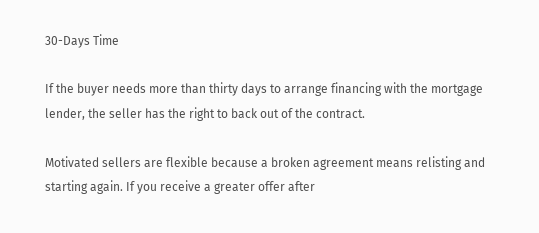30-Days Time

If the buyer needs more than thirty days to arrange financing with the mortgage lender, the seller has the right to back out of the contract.

Motivated sellers are flexible because a broken agreement means relisting and starting again. If you receive a greater offer after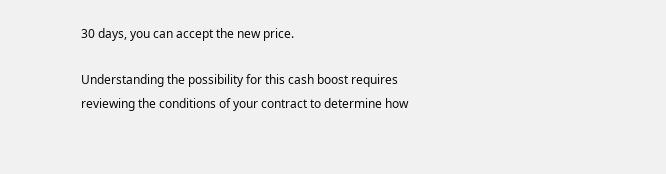30 days, you can accept the new price.

Understanding the possibility for this cash boost requires reviewing the conditions of your contract to determine how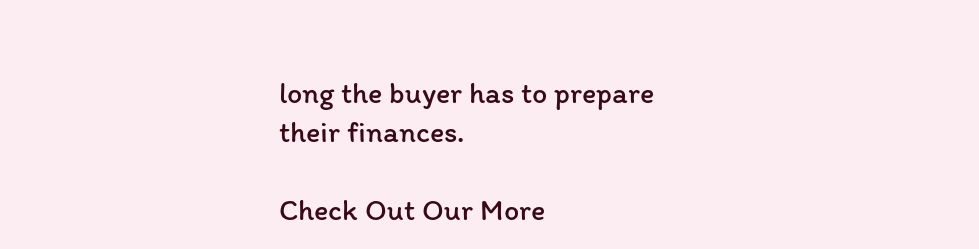long the buyer has to prepare their finances.

Check Out Our More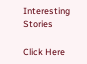Interesting Stories

Click Here